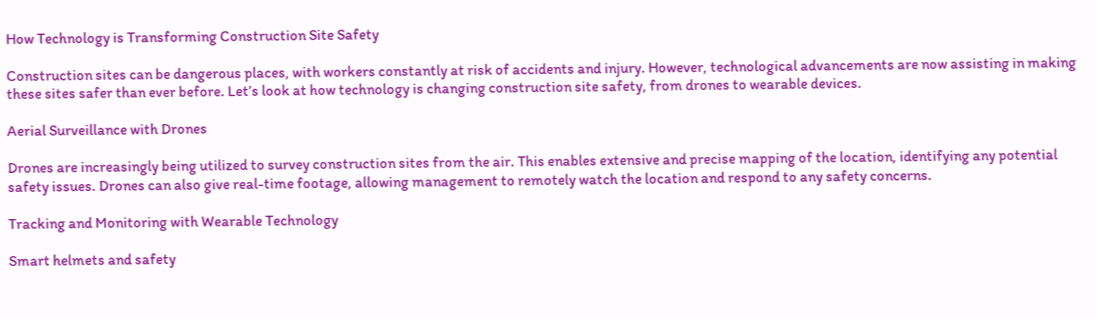How Technology is Transforming Construction Site Safety

Construction sites can be dangerous places, with workers constantly at risk of accidents and injury. However, technological advancements are now assisting in making these sites safer than ever before. Let’s look at how technology is changing construction site safety, from drones to wearable devices.

Aerial Surveillance with Drones

Drones are increasingly being utilized to survey construction sites from the air. This enables extensive and precise mapping of the location, identifying any potential safety issues. Drones can also give real-time footage, allowing management to remotely watch the location and respond to any safety concerns.

Tracking and Monitoring with Wearable Technology

Smart helmets and safety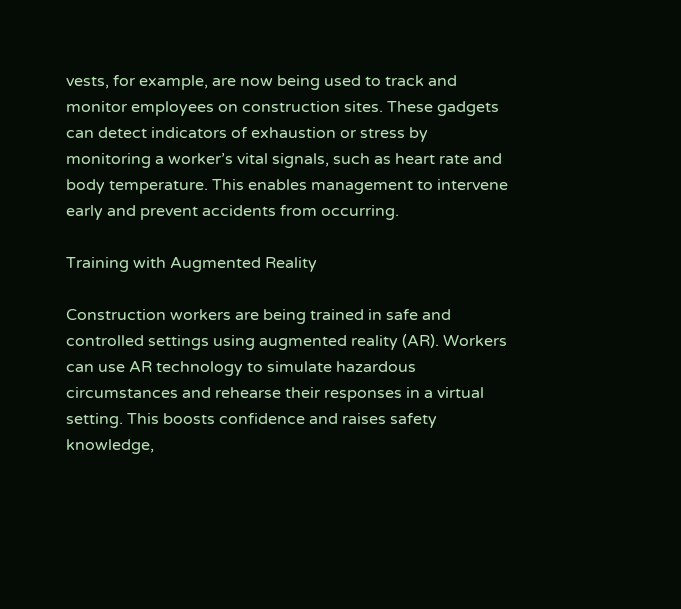vests, for example, are now being used to track and monitor employees on construction sites. These gadgets can detect indicators of exhaustion or stress by monitoring a worker’s vital signals, such as heart rate and body temperature. This enables management to intervene early and prevent accidents from occurring.

Training with Augmented Reality

Construction workers are being trained in safe and controlled settings using augmented reality (AR). Workers can use AR technology to simulate hazardous circumstances and rehearse their responses in a virtual setting. This boosts confidence and raises safety knowledge,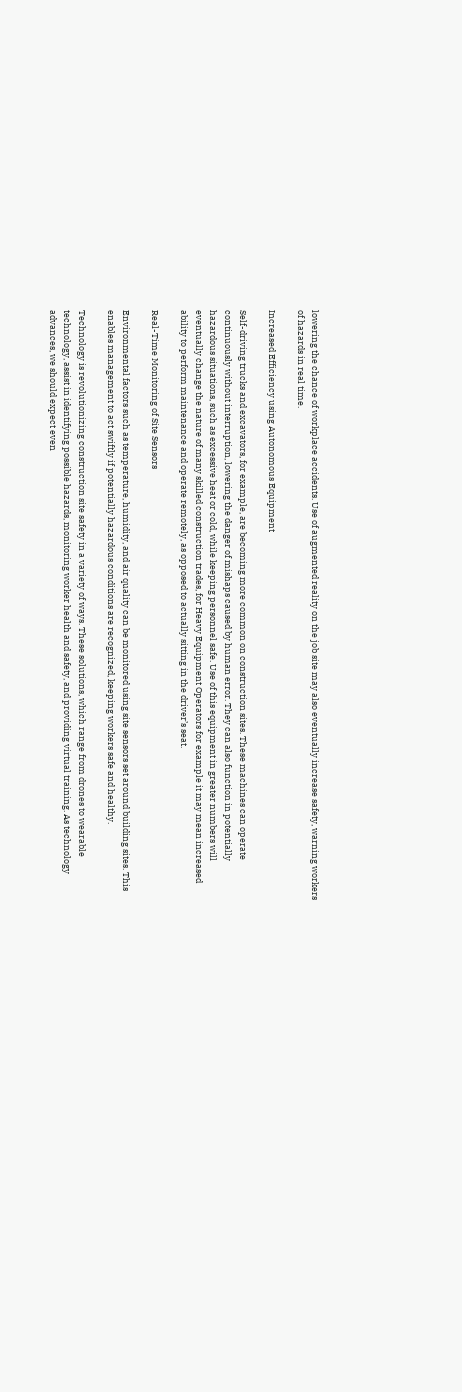lowering the chance of workplace accidents. Use of augmented reality on the job site may also eventually increase safety, warning workers of hazards in real time.

Increased Efficiency using Autonomous Equipment

Self-driving trucks and excavators, for example, are becoming more common on construction sites. These machines can operate continuously without interruption, lowering the danger of mishaps caused by human error. They can also function in potentially hazardous situations, such as excessive heat or cold, while keeping personnel safe. Use of this equipment in greater numbers will eventually change the nature of many skilled construction trades, for Heavy Equipment Operators for example it may mean increased ability to perform maintenance and operate remotely, as opposed to actually sitting in the driver’s seat.

Real-Time Monitoring of Site Sensors

Environmental factors such as temperature, humidity, and air quality can be monitored using site sensors set around building sites. This enables management to act swiftly if potentially hazardous conditions are recognized, keeping workers safe and healthy.

Technology is revolutionizing construction site safety in a variety of ways. These solutions, which range from drones to wearable technology, assist in identifying possible hazards, monitoring worker health and safety, and providing virtual training. As technology advances, we should expect even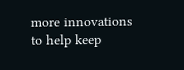more innovations to help keep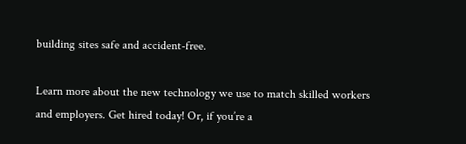building sites safe and accident-free.

Learn more about the new technology we use to match skilled workers and employers. Get hired today! Or, if you’re a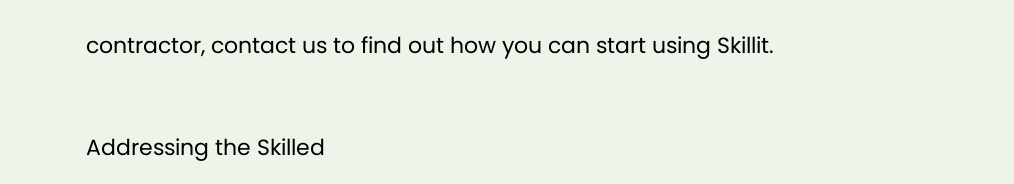contractor, contact us to find out how you can start using Skillit.


Addressing the Skilled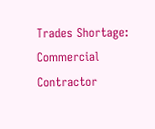Trades Shortage: Commercial Contractor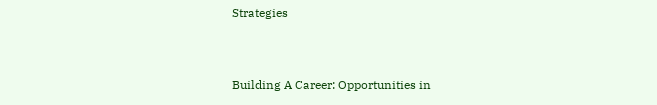Strategies


Building A Career: Opportunities in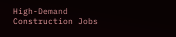High-Demand Construction Jobs